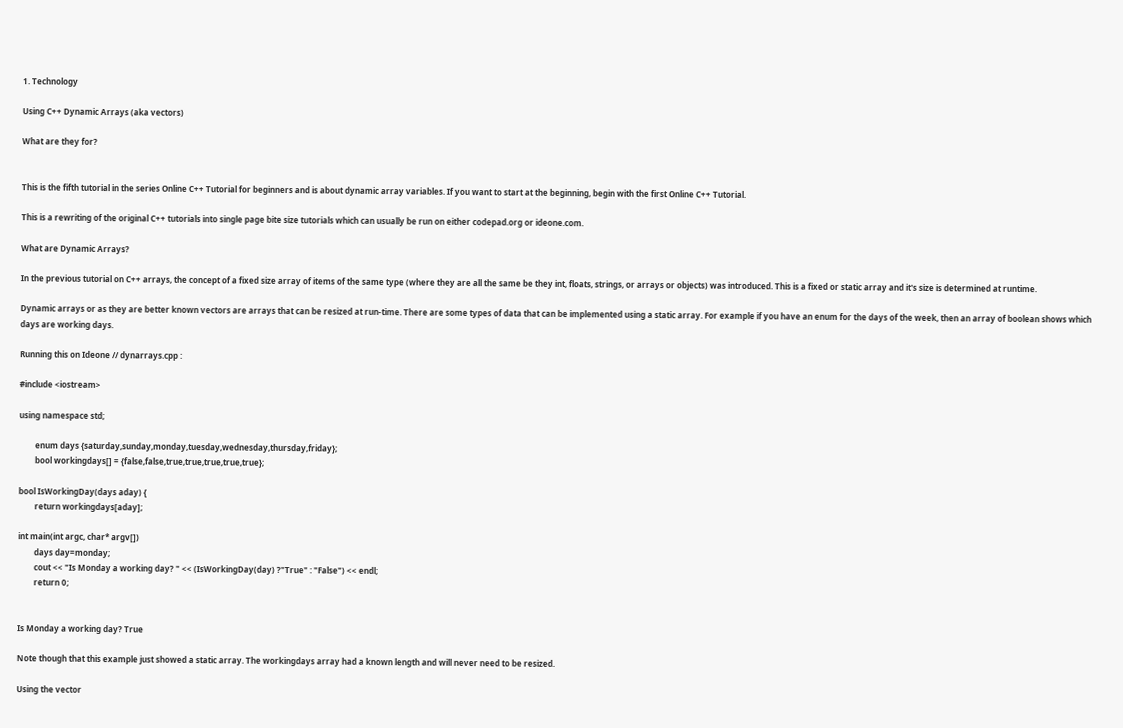1. Technology

Using C++ Dynamic Arrays (aka vectors)

What are they for?


This is the fifth tutorial in the series Online C++ Tutorial for beginners and is about dynamic array variables. If you want to start at the beginning, begin with the first Online C++ Tutorial.

This is a rewriting of the original C++ tutorials into single page bite size tutorials which can usually be run on either codepad.org or ideone.com.

What are Dynamic Arrays?

In the previous tutorial on C++ arrays, the concept of a fixed size array of items of the same type (where they are all the same be they int, floats, strings, or arrays or objects) was introduced. This is a fixed or static array and it's size is determined at runtime.

Dynamic arrays or as they are better known vectors are arrays that can be resized at run-time. There are some types of data that can be implemented using a static array. For example if you have an enum for the days of the week, then an array of boolean shows which days are working days.

Running this on Ideone // dynarrays.cpp :

#include <iostream>

using namespace std;

        enum days {saturday,sunday,monday,tuesday,wednesday,thursday,friday};
        bool workingdays[] = {false,false,true,true,true,true,true};

bool IsWorkingDay(days aday) {
        return workingdays[aday];

int main(int argc, char* argv[])
        days day=monday;
        cout << "Is Monday a working day? " << (IsWorkingDay(day) ?"True" : "False") << endl;
        return 0;


Is Monday a working day? True

Note though that this example just showed a static array. The workingdays array had a known length and will never need to be resized.

Using the vector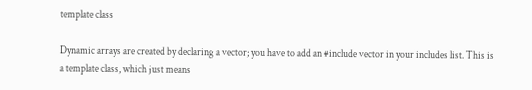template class

Dynamic arrays are created by declaring a vector; you have to add an #include vector in your includes list. This is a template class, which just means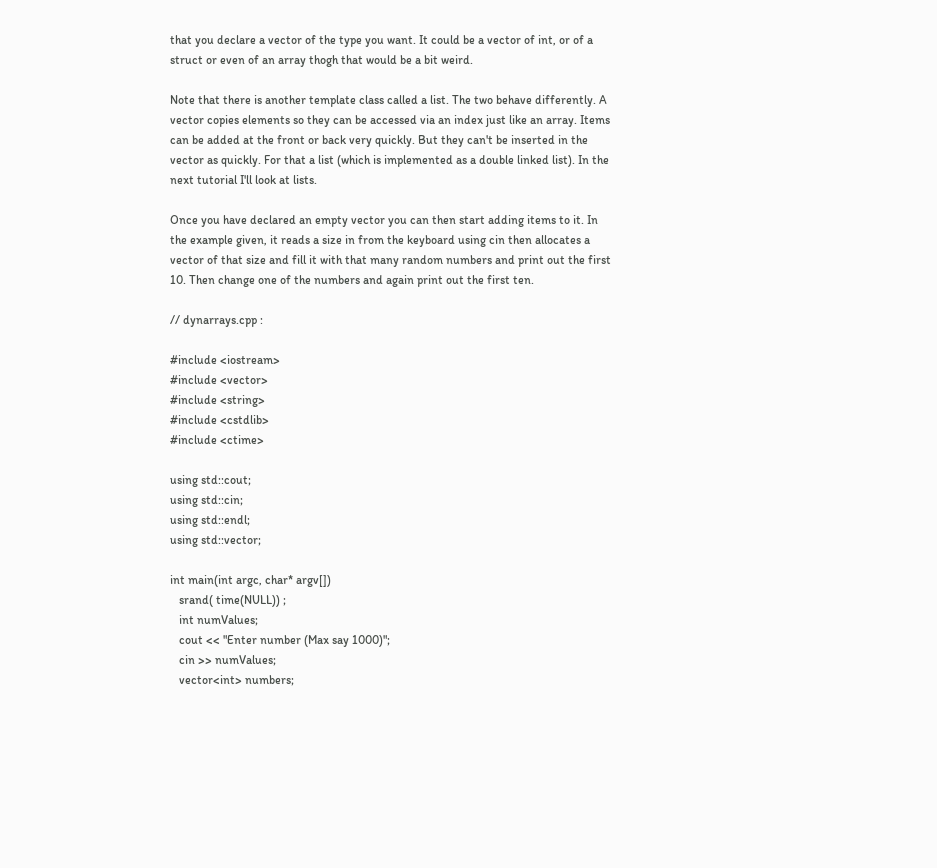that you declare a vector of the type you want. It could be a vector of int, or of a struct or even of an array thogh that would be a bit weird.

Note that there is another template class called a list. The two behave differently. A vector copies elements so they can be accessed via an index just like an array. Items can be added at the front or back very quickly. But they can't be inserted in the vector as quickly. For that a list (which is implemented as a double linked list). In the next tutorial I'll look at lists.

Once you have declared an empty vector you can then start adding items to it. In the example given, it reads a size in from the keyboard using cin then allocates a vector of that size and fill it with that many random numbers and print out the first 10. Then change one of the numbers and again print out the first ten.

// dynarrays.cpp :

#include <iostream>
#include <vector>
#include <string>
#include <cstdlib>
#include <ctime>

using std::cout;
using std::cin;
using std::endl;
using std::vector;

int main(int argc, char* argv[])
   srand( time(NULL)) ;
   int numValues;
   cout << "Enter number (Max say 1000)";
   cin >> numValues;
   vector<int> numbers;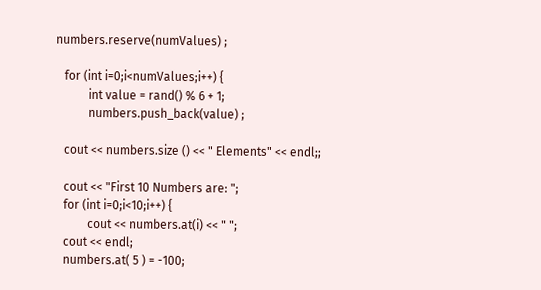numbers.reserve(numValues) ;

   for (int i=0;i<numValues;i++) {
           int value = rand() % 6 + 1;
           numbers.push_back(value) ;

   cout << numbers.size () << " Elements" << endl;;

   cout << "First 10 Numbers are: ";
   for (int i=0;i<10;i++) {
           cout << numbers.at(i) << " ";
   cout << endl;
   numbers.at( 5 ) = -100;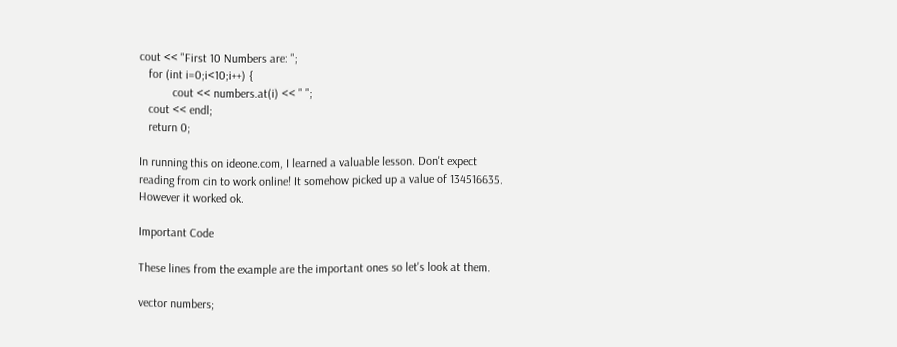cout << "First 10 Numbers are: ";
   for (int i=0;i<10;i++) {
           cout << numbers.at(i) << " ";
   cout << endl;
   return 0;

In running this on ideone.com, I learned a valuable lesson. Don't expect reading from cin to work online! It somehow picked up a value of 134516635. However it worked ok.

Important Code

These lines from the example are the important ones so let's look at them.

vector numbers;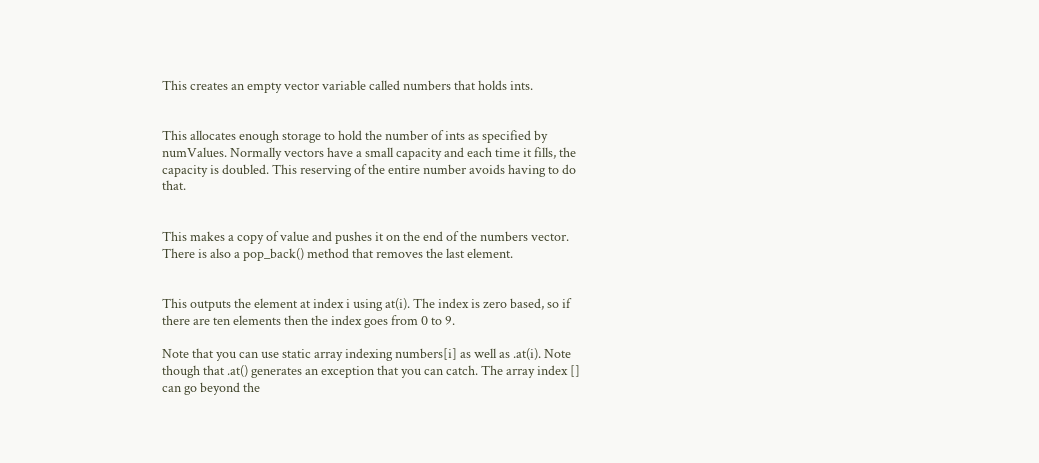This creates an empty vector variable called numbers that holds ints.


This allocates enough storage to hold the number of ints as specified by numValues. Normally vectors have a small capacity and each time it fills, the capacity is doubled. This reserving of the entire number avoids having to do that.


This makes a copy of value and pushes it on the end of the numbers vector. There is also a pop_back() method that removes the last element.


This outputs the element at index i using at(i). The index is zero based, so if there are ten elements then the index goes from 0 to 9.

Note that you can use static array indexing numbers[i] as well as .at(i). Note though that .at() generates an exception that you can catch. The array index [] can go beyond the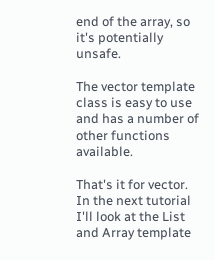end of the array, so it's potentially unsafe.

The vector template class is easy to use and has a number of other functions available.

That's it for vector. In the next tutorial I'll look at the List and Array template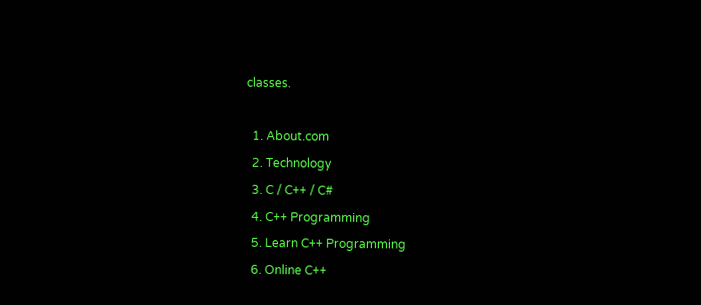classes.

  1. About.com
  2. Technology
  3. C / C++ / C#
  4. C++ Programming
  5. Learn C++ Programming
  6. Online C++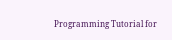Programming Tutorial for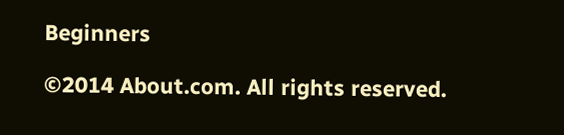Beginners

©2014 About.com. All rights reserved.